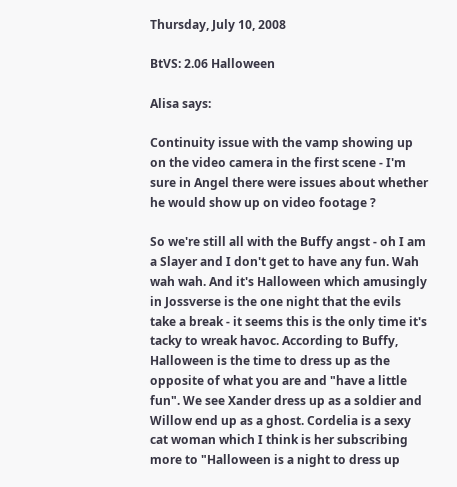Thursday, July 10, 2008

BtVS: 2.06 Halloween

Alisa says:

Continuity issue with the vamp showing up on the video camera in the first scene - I'm sure in Angel there were issues about whether he would show up on video footage ?

So we're still all with the Buffy angst - oh I am a Slayer and I don't get to have any fun. Wah wah wah. And it's Halloween which amusingly in Jossverse is the one night that the evils take a break - it seems this is the only time it's tacky to wreak havoc. According to Buffy, Halloween is the time to dress up as the opposite of what you are and "have a little fun". We see Xander dress up as a soldier and Willow end up as a ghost. Cordelia is a sexy cat woman which I think is her subscribing more to "Halloween is a night to dress up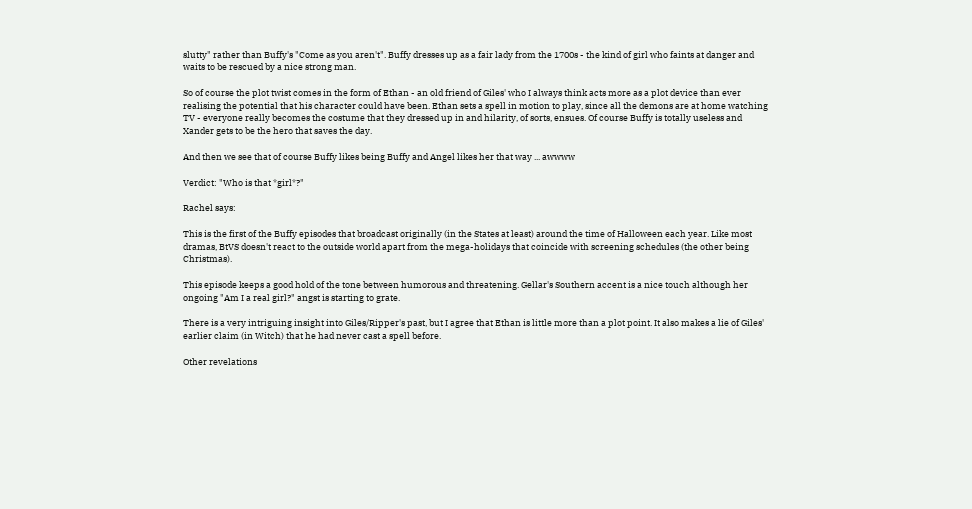slutty" rather than Buffy's "Come as you aren't". Buffy dresses up as a fair lady from the 1700s - the kind of girl who faints at danger and waits to be rescued by a nice strong man.

So of course the plot twist comes in the form of Ethan - an old friend of Giles' who I always think acts more as a plot device than ever realising the potential that his character could have been. Ethan sets a spell in motion to play, since all the demons are at home watching TV - everyone really becomes the costume that they dressed up in and hilarity, of sorts, ensues. Of course Buffy is totally useless and Xander gets to be the hero that saves the day.

And then we see that of course Buffy likes being Buffy and Angel likes her that way ... awwww

Verdict: "Who is that *girl*?"

Rachel says:

This is the first of the Buffy episodes that broadcast originally (in the States at least) around the time of Halloween each year. Like most dramas, BtVS doesn't react to the outside world apart from the mega-holidays that coincide with screening schedules (the other being Christmas).

This episode keeps a good hold of the tone between humorous and threatening. Gellar's Southern accent is a nice touch although her ongoing "Am I a real girl?" angst is starting to grate.

There is a very intriguing insight into Giles/Ripper's past, but I agree that Ethan is little more than a plot point. It also makes a lie of Giles' earlier claim (in Witch) that he had never cast a spell before.

Other revelations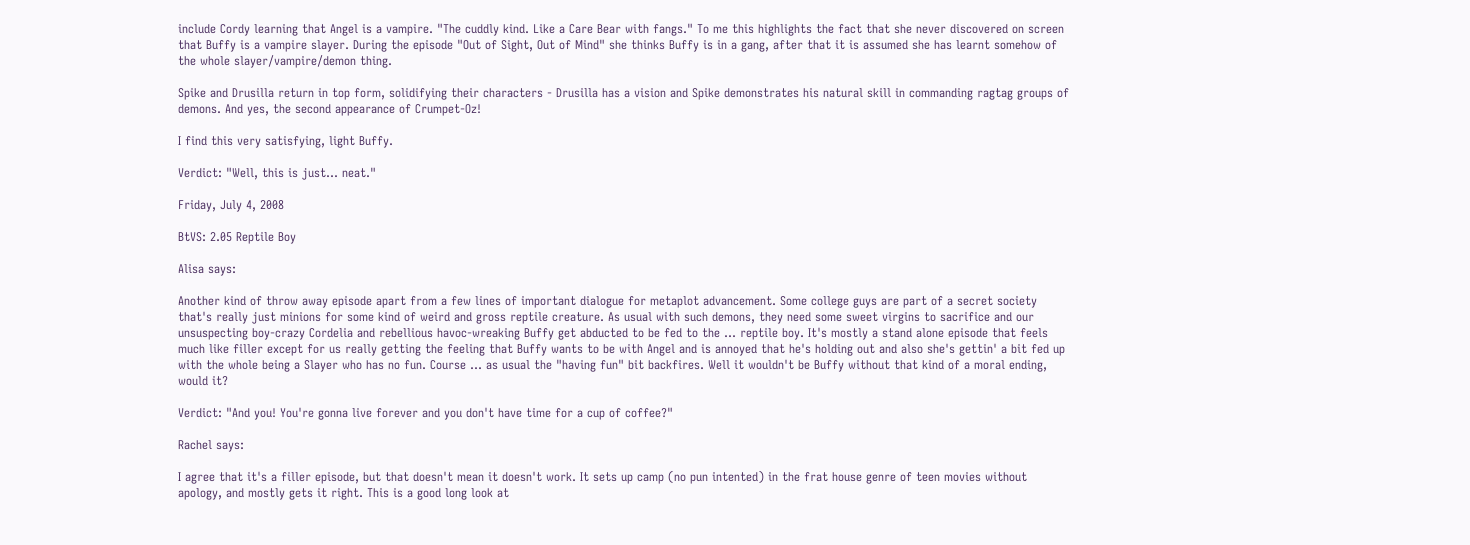include Cordy learning that Angel is a vampire. "The cuddly kind. Like a Care Bear with fangs." To me this highlights the fact that she never discovered on screen that Buffy is a vampire slayer. During the episode "Out of Sight, Out of Mind" she thinks Buffy is in a gang, after that it is assumed she has learnt somehow of the whole slayer/vampire/demon thing.

Spike and Drusilla return in top form, solidifying their characters - Drusilla has a vision and Spike demonstrates his natural skill in commanding ragtag groups of demons. And yes, the second appearance of Crumpet-Oz!

I find this very satisfying, light Buffy.

Verdict: "Well, this is just... neat."

Friday, July 4, 2008

BtVS: 2.05 Reptile Boy

Alisa says:

Another kind of throw away episode apart from a few lines of important dialogue for metaplot advancement. Some college guys are part of a secret society that's really just minions for some kind of weird and gross reptile creature. As usual with such demons, they need some sweet virgins to sacrifice and our unsuspecting boy-crazy Cordelia and rebellious havoc-wreaking Buffy get abducted to be fed to the ... reptile boy. It's mostly a stand alone episode that feels much like filler except for us really getting the feeling that Buffy wants to be with Angel and is annoyed that he's holding out and also she's gettin' a bit fed up with the whole being a Slayer who has no fun. Course ... as usual the "having fun" bit backfires. Well it wouldn't be Buffy without that kind of a moral ending, would it?

Verdict: "And you! You're gonna live forever and you don't have time for a cup of coffee?"

Rachel says:

I agree that it's a filler episode, but that doesn't mean it doesn't work. It sets up camp (no pun intented) in the frat house genre of teen movies without apology, and mostly gets it right. This is a good long look at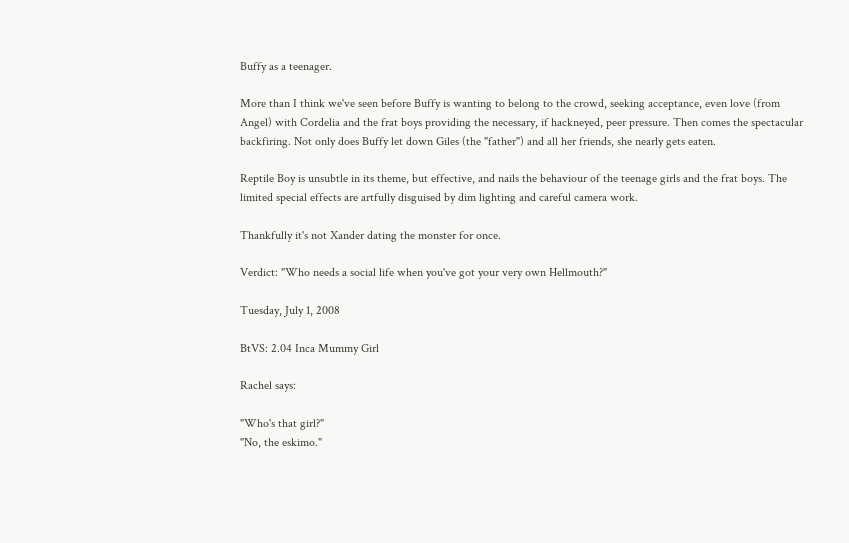Buffy as a teenager.

More than I think we've seen before Buffy is wanting to belong to the crowd, seeking acceptance, even love (from Angel) with Cordelia and the frat boys providing the necessary, if hackneyed, peer pressure. Then comes the spectacular backfiring. Not only does Buffy let down Giles (the "father") and all her friends, she nearly gets eaten.

Reptile Boy is unsubtle in its theme, but effective, and nails the behaviour of the teenage girls and the frat boys. The limited special effects are artfully disguised by dim lighting and careful camera work.

Thankfully it's not Xander dating the monster for once.

Verdict: "Who needs a social life when you've got your very own Hellmouth?"

Tuesday, July 1, 2008

BtVS: 2.04 Inca Mummy Girl

Rachel says:

"Who's that girl?"
"No, the eskimo."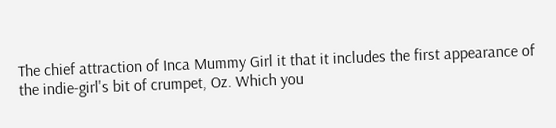The chief attraction of Inca Mummy Girl it that it includes the first appearance of the indie-girl's bit of crumpet, Oz. Which you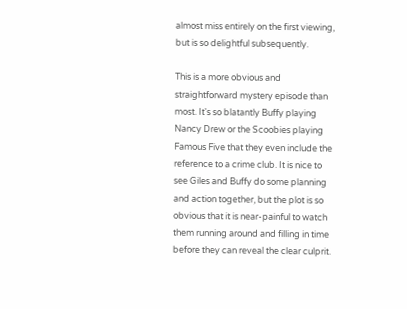almost miss entirely on the first viewing, but is so delightful subsequently.

This is a more obvious and straightforward mystery episode than most. It's so blatantly Buffy playing Nancy Drew or the Scoobies playing Famous Five that they even include the reference to a crime club. It is nice to see Giles and Buffy do some planning and action together, but the plot is so obvious that it is near-painful to watch them running around and filling in time before they can reveal the clear culprit.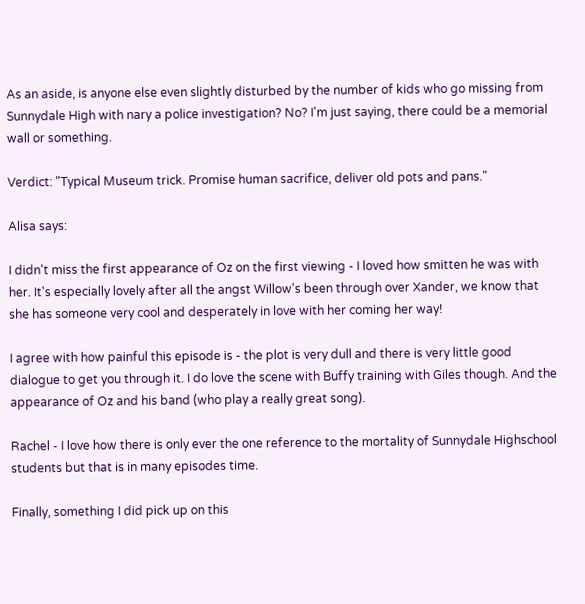As an aside, is anyone else even slightly disturbed by the number of kids who go missing from Sunnydale High with nary a police investigation? No? I'm just saying, there could be a memorial wall or something.

Verdict: "Typical Museum trick. Promise human sacrifice, deliver old pots and pans."

Alisa says:

I didn't miss the first appearance of Oz on the first viewing - I loved how smitten he was with her. It's especially lovely after all the angst Willow's been through over Xander, we know that she has someone very cool and desperately in love with her coming her way!

I agree with how painful this episode is - the plot is very dull and there is very little good dialogue to get you through it. I do love the scene with Buffy training with Giles though. And the appearance of Oz and his band (who play a really great song).

Rachel - I love how there is only ever the one reference to the mortality of Sunnydale Highschool students but that is in many episodes time.

Finally, something I did pick up on this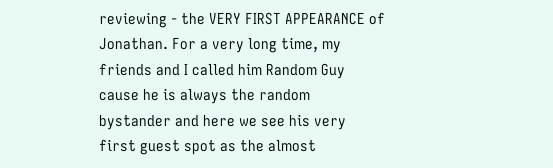reviewing - the VERY FIRST APPEARANCE of Jonathan. For a very long time, my friends and I called him Random Guy cause he is always the random bystander and here we see his very first guest spot as the almost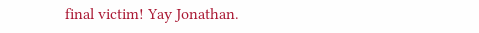final victim! Yay Jonathan.